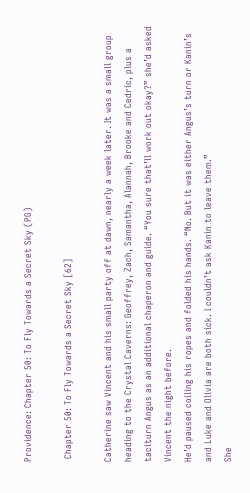Providence: Chapter 50: To Fly Towards a Secret Sky (PG)

 Chapter 50: To Fly Towards a Secret Sky [62]

Catherine saw Vincent and his small party off at dawn, nearly a week later. It was a small group heading to the Crystal Caverns: Geoffrey, Zach, Samantha, Alannah, Brooke and Cedric, plus a taciturn Angus as an additional chaperon and guide. “You sure that’ll work out okay?” she’d asked Vincent the night before.
He’d paused coiling his ropes and folded his hands. “No. But it was either Angus’s turn or Kanin’s and Luke and Olivia are both sick. I couldn’t ask Kanin to leave them.”
She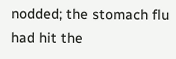nodded; the stomach flu had hit the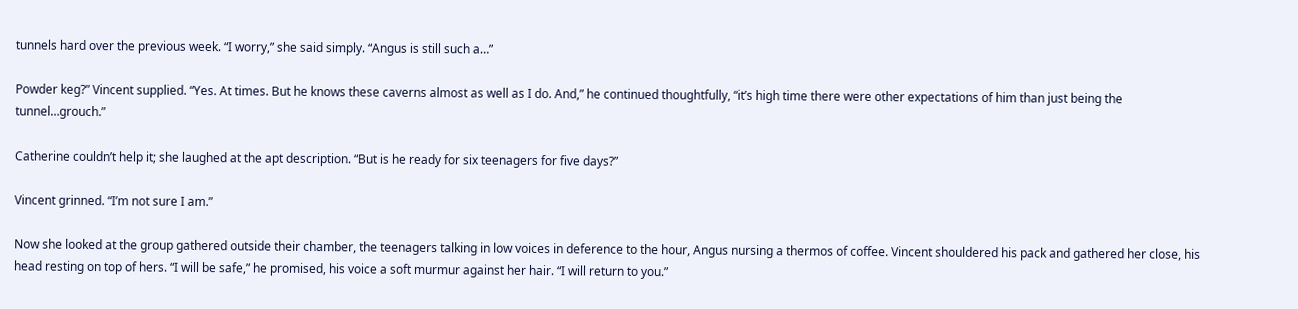tunnels hard over the previous week. “I worry,” she said simply. “Angus is still such a…”

Powder keg?” Vincent supplied. “Yes. At times. But he knows these caverns almost as well as I do. And,” he continued thoughtfully, “it’s high time there were other expectations of him than just being the tunnel…grouch.”

Catherine couldn’t help it; she laughed at the apt description. “But is he ready for six teenagers for five days?”

Vincent grinned. “I’m not sure I am.”

Now she looked at the group gathered outside their chamber, the teenagers talking in low voices in deference to the hour, Angus nursing a thermos of coffee. Vincent shouldered his pack and gathered her close, his head resting on top of hers. “I will be safe,” he promised, his voice a soft murmur against her hair. “I will return to you.”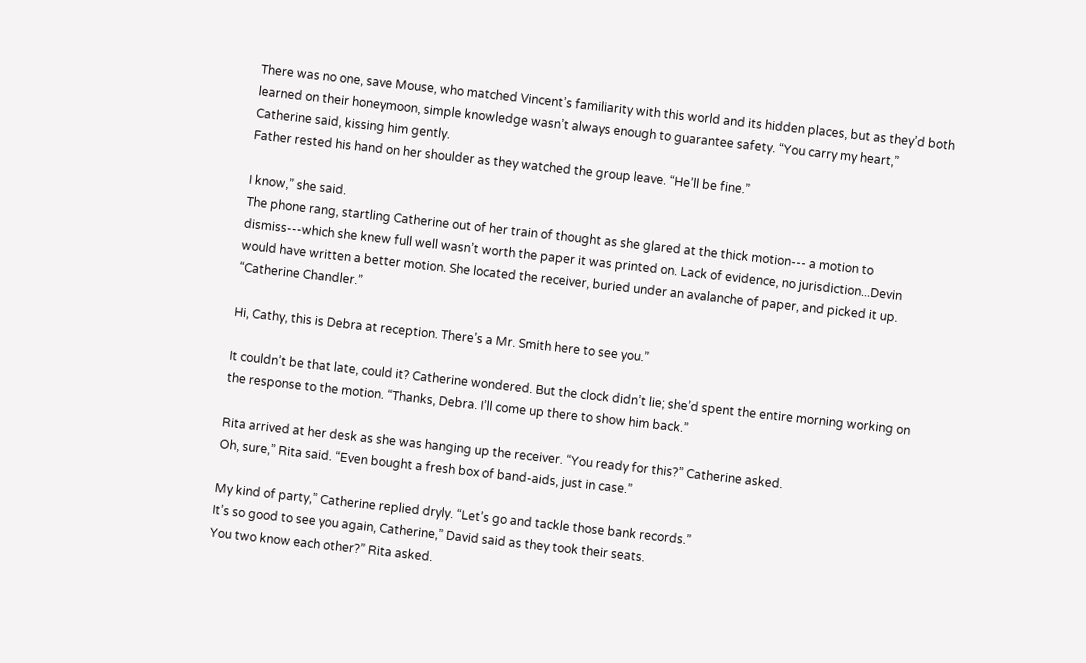There was no one, save Mouse, who matched Vincent’s familiarity with this world and its hidden places, but as they’d both learned on their honeymoon, simple knowledge wasn’t always enough to guarantee safety. “You carry my heart,” Catherine said, kissing him gently.
Father rested his hand on her shoulder as they watched the group leave. “He’ll be fine.”

I know,” she said.
The phone rang, startling Catherine out of her train of thought as she glared at the thick motion--- a motion to dismiss---which she knew full well wasn’t worth the paper it was printed on. Lack of evidence, no jurisdiction...Devin would have written a better motion. She located the receiver, buried under an avalanche of paper, and picked it up. “Catherine Chandler.”

Hi, Cathy, this is Debra at reception. There’s a Mr. Smith here to see you.”

It couldn’t be that late, could it? Catherine wondered. But the clock didn’t lie; she’d spent the entire morning working on the response to the motion. “Thanks, Debra. I’ll come up there to show him back.”

Rita arrived at her desk as she was hanging up the receiver. “You ready for this?” Catherine asked.
Oh, sure,” Rita said. “Even bought a fresh box of band-aids, just in case.”

My kind of party,” Catherine replied dryly. “Let’s go and tackle those bank records.”
It’s so good to see you again, Catherine,” David said as they took their seats.
You two know each other?” Rita asked.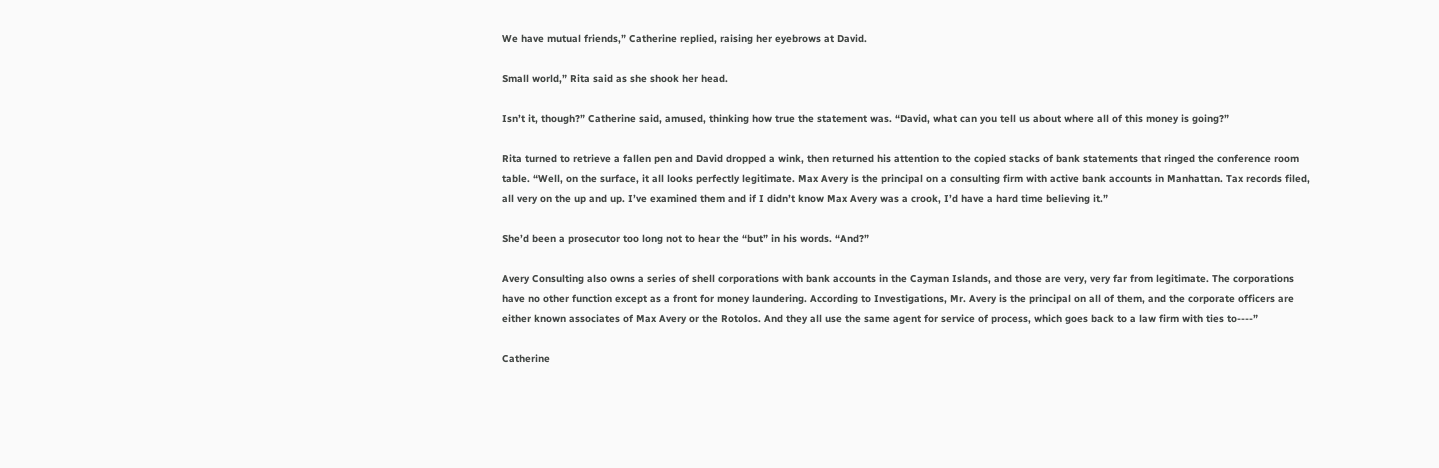We have mutual friends,” Catherine replied, raising her eyebrows at David.

Small world,” Rita said as she shook her head.

Isn’t it, though?” Catherine said, amused, thinking how true the statement was. “David, what can you tell us about where all of this money is going?”

Rita turned to retrieve a fallen pen and David dropped a wink, then returned his attention to the copied stacks of bank statements that ringed the conference room table. “Well, on the surface, it all looks perfectly legitimate. Max Avery is the principal on a consulting firm with active bank accounts in Manhattan. Tax records filed, all very on the up and up. I’ve examined them and if I didn’t know Max Avery was a crook, I’d have a hard time believing it.”

She’d been a prosecutor too long not to hear the “but” in his words. “And?”

Avery Consulting also owns a series of shell corporations with bank accounts in the Cayman Islands, and those are very, very far from legitimate. The corporations have no other function except as a front for money laundering. According to Investigations, Mr. Avery is the principal on all of them, and the corporate officers are either known associates of Max Avery or the Rotolos. And they all use the same agent for service of process, which goes back to a law firm with ties to----”

Catherine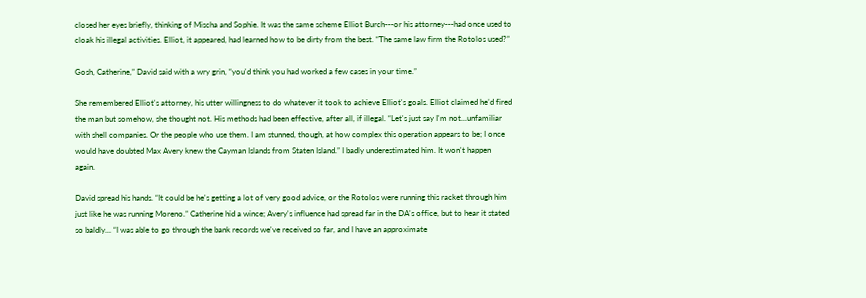closed her eyes briefly, thinking of Mischa and Sophie. It was the same scheme Elliot Burch---or his attorney---had once used to cloak his illegal activities. Elliot, it appeared, had learned how to be dirty from the best. “The same law firm the Rotolos used?”

Gosh, Catherine,” David said with a wry grin, “you'd think you had worked a few cases in your time.”

She remembered Elliot's attorney, his utter willingness to do whatever it took to achieve Elliot's goals. Elliot claimed he’d fired the man but somehow, she thought not. His methods had been effective, after all, if illegal. “Let's just say I'm not...unfamiliar with shell companies. Or the people who use them. I am stunned, though, at how complex this operation appears to be; I once would have doubted Max Avery knew the Cayman Islands from Staten Island.” I badly underestimated him. It won't happen again.

David spread his hands. “It could be he's getting a lot of very good advice, or the Rotolos were running this racket through him just like he was running Moreno.” Catherine hid a wince; Avery's influence had spread far in the DA's office, but to hear it stated so baldly... “I was able to go through the bank records we've received so far, and I have an approximate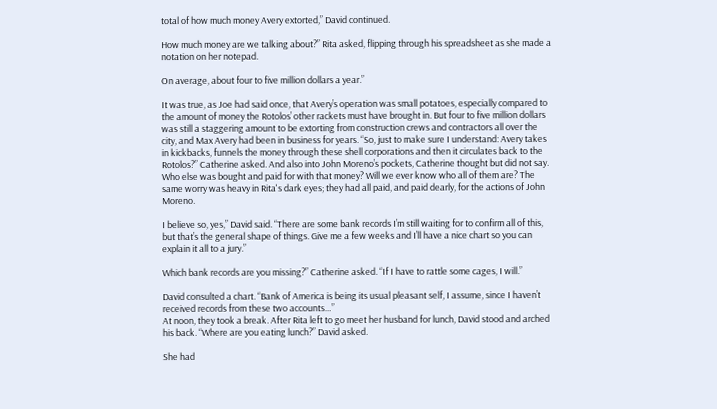total of how much money Avery extorted,” David continued.

How much money are we talking about?” Rita asked, flipping through his spreadsheet as she made a notation on her notepad.

On average, about four to five million dollars a year.”

It was true, as Joe had said once, that Avery’s operation was small potatoes, especially compared to the amount of money the Rotolos’ other rackets must have brought in. But four to five million dollars was still a staggering amount to be extorting from construction crews and contractors all over the city, and Max Avery had been in business for years. “So, just to make sure I understand: Avery takes in kickbacks, funnels the money through these shell corporations and then it circulates back to the Rotolos?” Catherine asked. And also into John Moreno’s pockets, Catherine thought but did not say. Who else was bought and paid for with that money? Will we ever know who all of them are? The same worry was heavy in Rita's dark eyes; they had all paid, and paid dearly, for the actions of John Moreno.

I believe so, yes,” David said. “There are some bank records I’m still waiting for to confirm all of this, but that’s the general shape of things. Give me a few weeks and I’ll have a nice chart so you can explain it all to a jury.”

Which bank records are you missing?” Catherine asked. “If I have to rattle some cages, I will.”

David consulted a chart. “Bank of America is being its usual pleasant self, I assume, since I haven’t received records from these two accounts…”
At noon, they took a break. After Rita left to go meet her husband for lunch, David stood and arched his back. “Where are you eating lunch?” David asked.

She had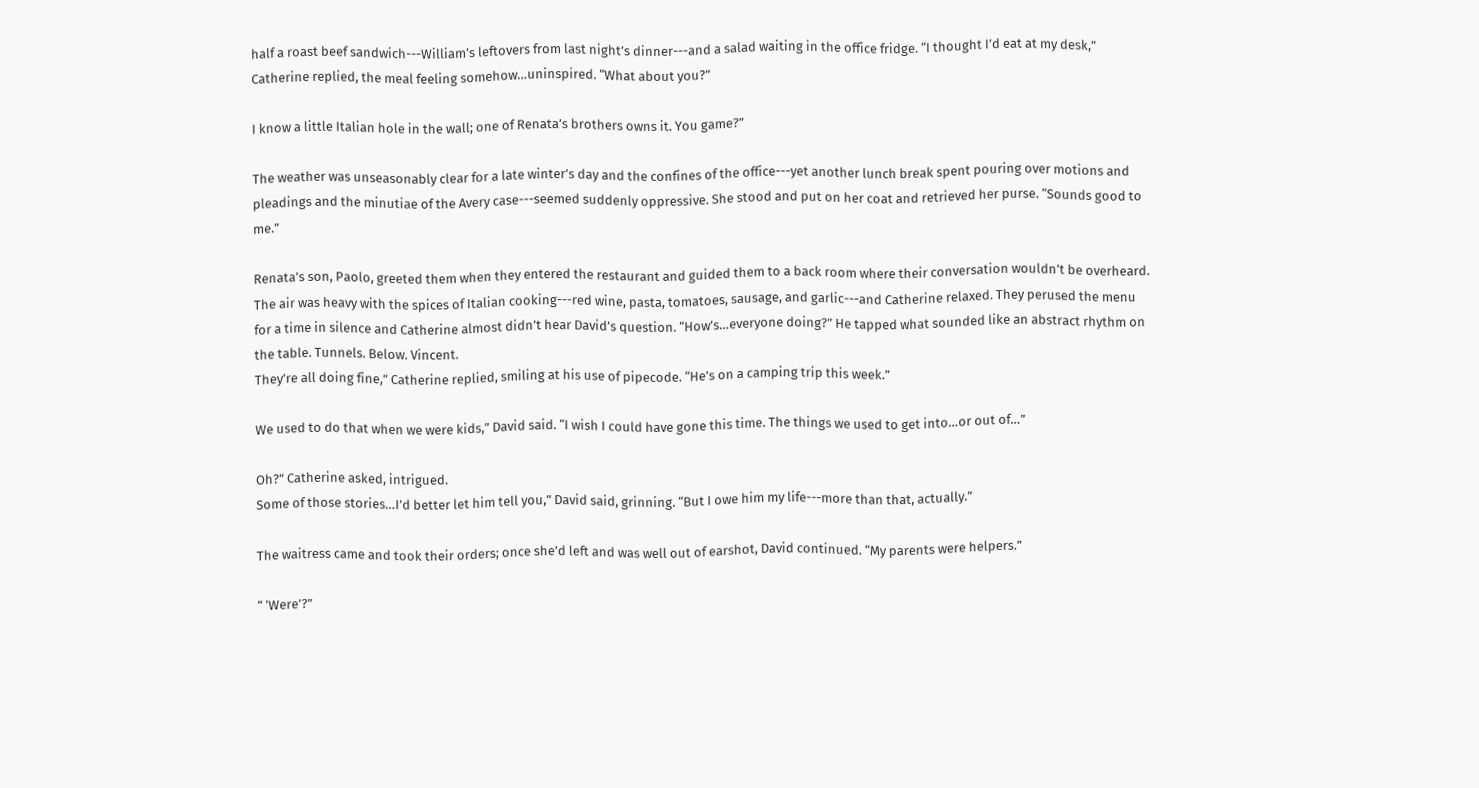half a roast beef sandwich---William’s leftovers from last night’s dinner---and a salad waiting in the office fridge. “I thought I’d eat at my desk,” Catherine replied, the meal feeling somehow…uninspired. “What about you?”

I know a little Italian hole in the wall; one of Renata’s brothers owns it. You game?”

The weather was unseasonably clear for a late winter’s day and the confines of the office---yet another lunch break spent pouring over motions and pleadings and the minutiae of the Avery case---seemed suddenly oppressive. She stood and put on her coat and retrieved her purse. “Sounds good to me.”

Renata’s son, Paolo, greeted them when they entered the restaurant and guided them to a back room where their conversation wouldn’t be overheard. The air was heavy with the spices of Italian cooking---red wine, pasta, tomatoes, sausage, and garlic---and Catherine relaxed. They perused the menu for a time in silence and Catherine almost didn’t hear David’s question. “How’s…everyone doing?” He tapped what sounded like an abstract rhythm on the table. Tunnels. Below. Vincent.
They’re all doing fine,” Catherine replied, smiling at his use of pipecode. “He’s on a camping trip this week.”

We used to do that when we were kids,” David said. “I wish I could have gone this time. The things we used to get into…or out of…”

Oh?” Catherine asked, intrigued.
Some of those stories…I’d better let him tell you,” David said, grinning. “But I owe him my life---more than that, actually.”

The waitress came and took their orders; once she’d left and was well out of earshot, David continued. “My parents were helpers.”

“ ‘Were’?”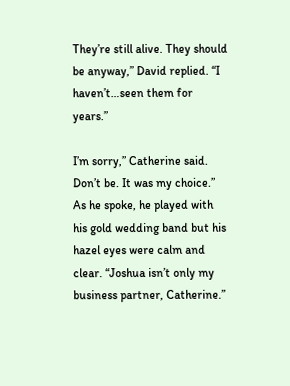They’re still alive. They should be anyway,” David replied. “I haven’t…seen them for years.”

I’m sorry,” Catherine said.
Don’t be. It was my choice.” As he spoke, he played with his gold wedding band but his hazel eyes were calm and clear. “Joshua isn’t only my business partner, Catherine.”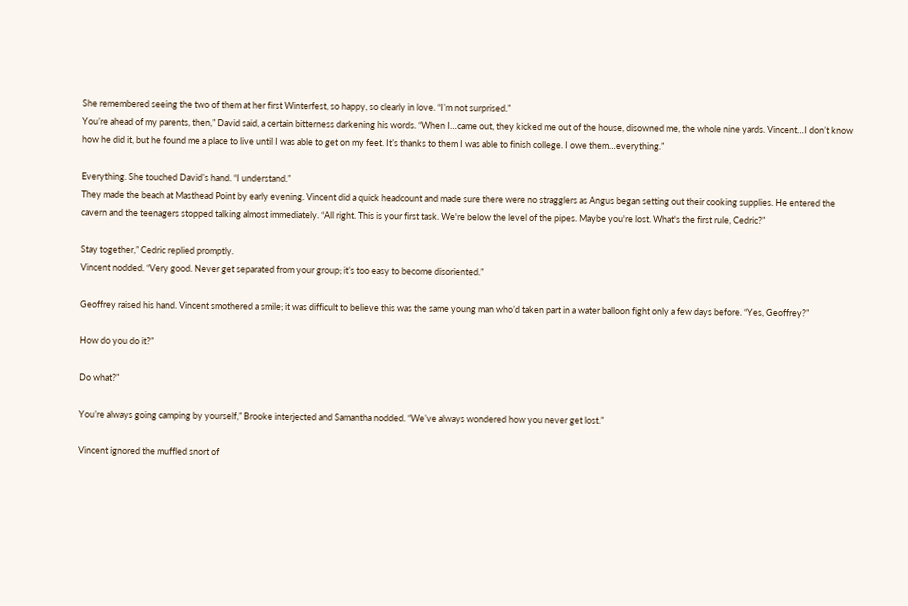She remembered seeing the two of them at her first Winterfest, so happy, so clearly in love. “I’m not surprised.”
You’re ahead of my parents, then,” David said, a certain bitterness darkening his words. “When I…came out, they kicked me out of the house, disowned me, the whole nine yards. Vincent…I don’t know how he did it, but he found me a place to live until I was able to get on my feet. It’s thanks to them I was able to finish college. I owe them…everything.”

Everything. She touched David’s hand. “I understand.”
They made the beach at Masthead Point by early evening. Vincent did a quick headcount and made sure there were no stragglers as Angus began setting out their cooking supplies. He entered the cavern and the teenagers stopped talking almost immediately. “All right. This is your first task. We're below the level of the pipes. Maybe you're lost. What's the first rule, Cedric?”

Stay together,” Cedric replied promptly.
Vincent nodded. “Very good. Never get separated from your group; it’s too easy to become disoriented.”

Geoffrey raised his hand. Vincent smothered a smile; it was difficult to believe this was the same young man who’d taken part in a water balloon fight only a few days before. “Yes, Geoffrey?”

How do you do it?”

Do what?”

You’re always going camping by yourself,” Brooke interjected and Samantha nodded. “We’ve always wondered how you never get lost.”

Vincent ignored the muffled snort of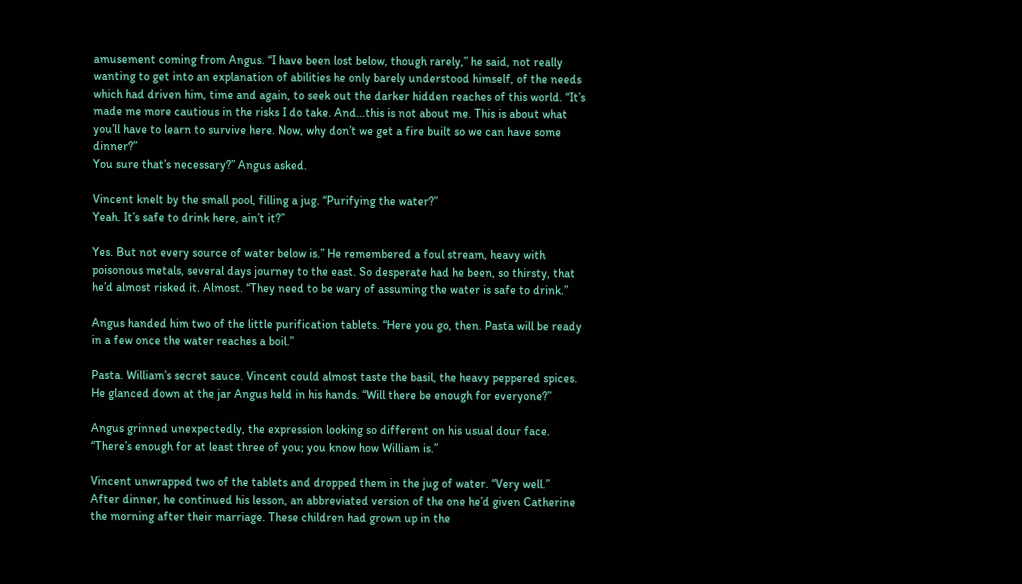amusement coming from Angus. “I have been lost below, though rarely,” he said, not really wanting to get into an explanation of abilities he only barely understood himself, of the needs which had driven him, time and again, to seek out the darker hidden reaches of this world. “It’s made me more cautious in the risks I do take. And…this is not about me. This is about what you’ll have to learn to survive here. Now, why don’t we get a fire built so we can have some dinner?”
You sure that’s necessary?” Angus asked.

Vincent knelt by the small pool, filling a jug. “Purifying the water?”
Yeah. It’s safe to drink here, ain’t it?”

Yes. But not every source of water below is.” He remembered a foul stream, heavy with poisonous metals, several days journey to the east. So desperate had he been, so thirsty, that he’d almost risked it. Almost. “They need to be wary of assuming the water is safe to drink.”

Angus handed him two of the little purification tablets. “Here you go, then. Pasta will be ready in a few once the water reaches a boil.”

Pasta. William’s secret sauce. Vincent could almost taste the basil, the heavy peppered spices. He glanced down at the jar Angus held in his hands. “Will there be enough for everyone?”

Angus grinned unexpectedly, the expression looking so different on his usual dour face. “There’s enough for at least three of you; you know how William is.”

Vincent unwrapped two of the tablets and dropped them in the jug of water. “Very well.”
After dinner, he continued his lesson, an abbreviated version of the one he’d given Catherine the morning after their marriage. These children had grown up in the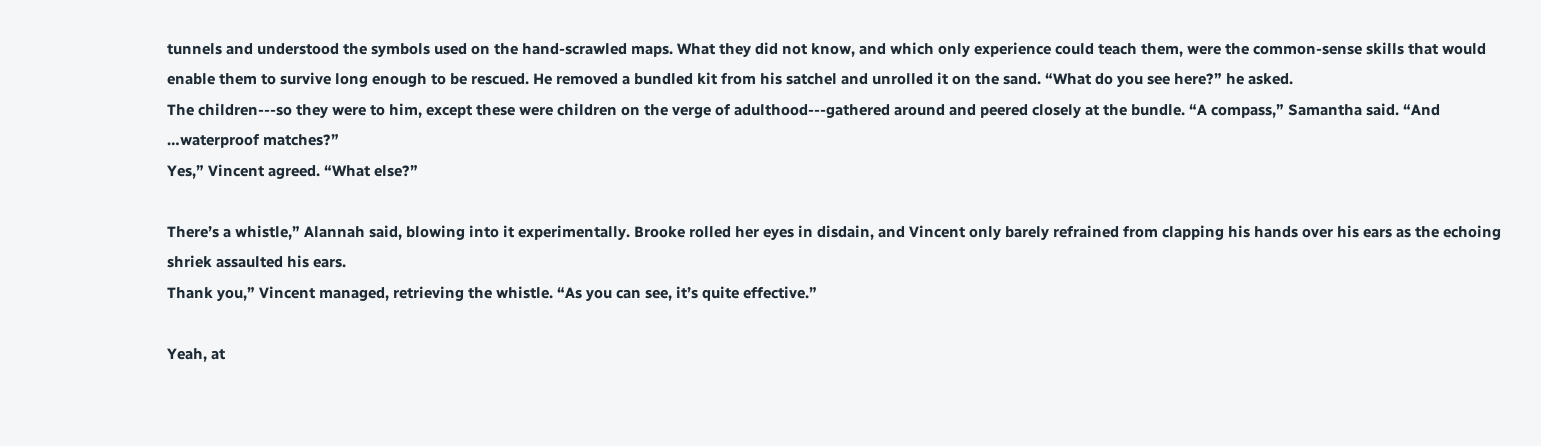tunnels and understood the symbols used on the hand-scrawled maps. What they did not know, and which only experience could teach them, were the common-sense skills that would enable them to survive long enough to be rescued. He removed a bundled kit from his satchel and unrolled it on the sand. “What do you see here?” he asked.
The children---so they were to him, except these were children on the verge of adulthood---gathered around and peered closely at the bundle. “A compass,” Samantha said. “And …waterproof matches?”
Yes,” Vincent agreed. “What else?”

There’s a whistle,” Alannah said, blowing into it experimentally. Brooke rolled her eyes in disdain, and Vincent only barely refrained from clapping his hands over his ears as the echoing shriek assaulted his ears.
Thank you,” Vincent managed, retrieving the whistle. “As you can see, it’s quite effective.”

Yeah, at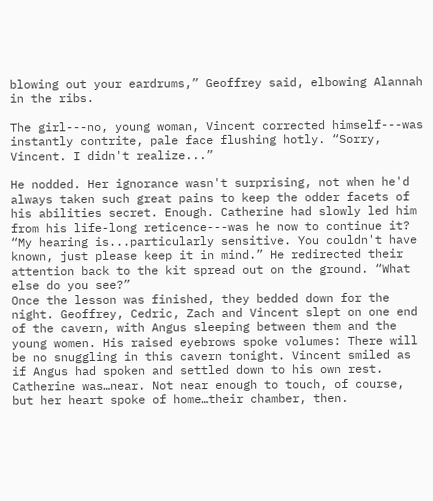blowing out your eardrums,” Geoffrey said, elbowing Alannah in the ribs.

The girl---no, young woman, Vincent corrected himself---was instantly contrite, pale face flushing hotly. “Sorry, Vincent. I didn't realize...”

He nodded. Her ignorance wasn't surprising, not when he'd always taken such great pains to keep the odder facets of his abilities secret. Enough. Catherine had slowly led him from his life-long reticence---was he now to continue it? “My hearing is...particularly sensitive. You couldn't have known, just please keep it in mind.” He redirected their attention back to the kit spread out on the ground. “What else do you see?”
Once the lesson was finished, they bedded down for the night. Geoffrey, Cedric, Zach and Vincent slept on one end of the cavern, with Angus sleeping between them and the young women. His raised eyebrows spoke volumes: There will be no snuggling in this cavern tonight. Vincent smiled as if Angus had spoken and settled down to his own rest. Catherine was…near. Not near enough to touch, of course, but her heart spoke of home…their chamber, then.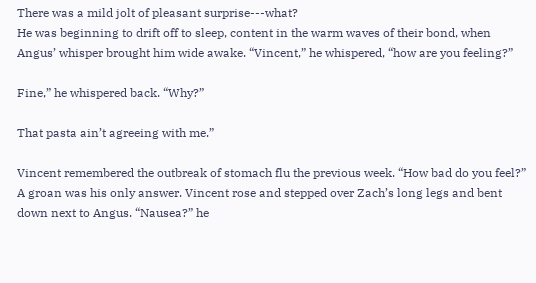There was a mild jolt of pleasant surprise---what?
He was beginning to drift off to sleep, content in the warm waves of their bond, when Angus’ whisper brought him wide awake. “Vincent,” he whispered, “how are you feeling?”

Fine,” he whispered back. “Why?”

That pasta ain’t agreeing with me.”

Vincent remembered the outbreak of stomach flu the previous week. “How bad do you feel?”
A groan was his only answer. Vincent rose and stepped over Zach’s long legs and bent down next to Angus. “Nausea?” he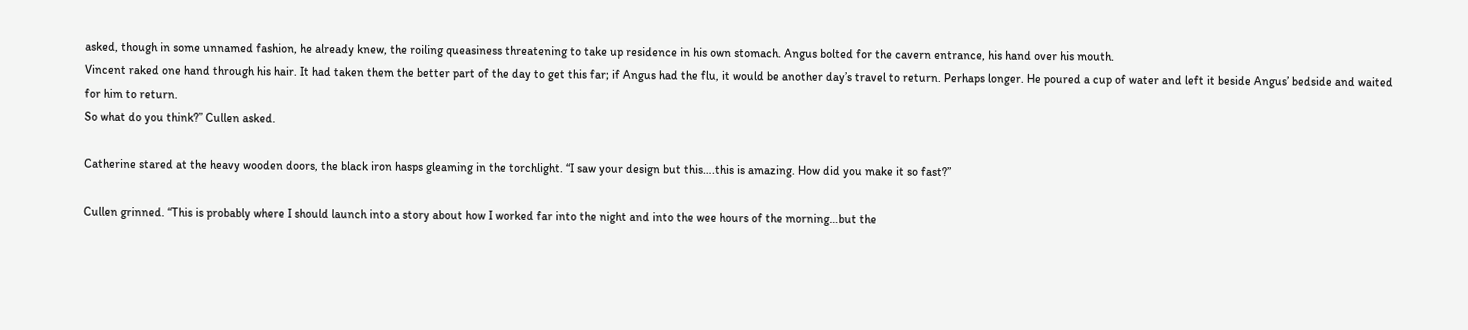asked, though in some unnamed fashion, he already knew, the roiling queasiness threatening to take up residence in his own stomach. Angus bolted for the cavern entrance, his hand over his mouth.
Vincent raked one hand through his hair. It had taken them the better part of the day to get this far; if Angus had the flu, it would be another day’s travel to return. Perhaps longer. He poured a cup of water and left it beside Angus’ bedside and waited for him to return.
So what do you think?” Cullen asked.

Catherine stared at the heavy wooden doors, the black iron hasps gleaming in the torchlight. “I saw your design but this….this is amazing. How did you make it so fast?”

Cullen grinned. “This is probably where I should launch into a story about how I worked far into the night and into the wee hours of the morning…but the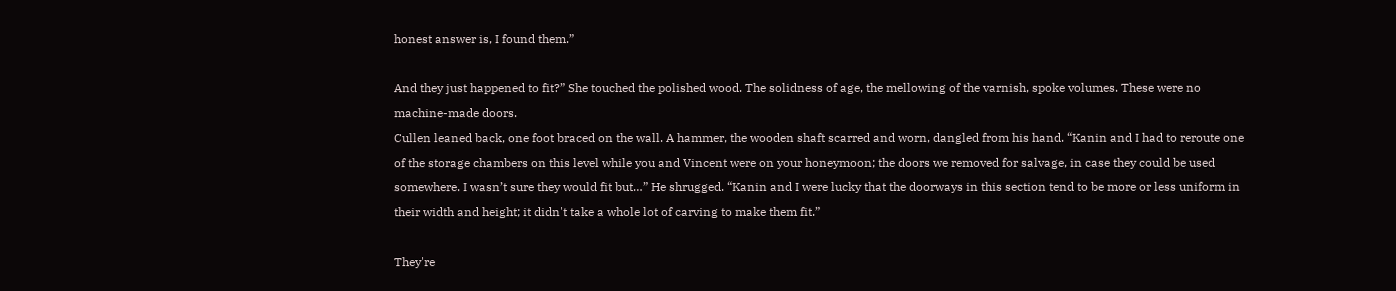honest answer is, I found them.”

And they just happened to fit?” She touched the polished wood. The solidness of age, the mellowing of the varnish, spoke volumes. These were no machine-made doors.
Cullen leaned back, one foot braced on the wall. A hammer, the wooden shaft scarred and worn, dangled from his hand. “Kanin and I had to reroute one of the storage chambers on this level while you and Vincent were on your honeymoon; the doors we removed for salvage, in case they could be used somewhere. I wasn’t sure they would fit but…” He shrugged. “Kanin and I were lucky that the doorways in this section tend to be more or less uniform in their width and height; it didn't take a whole lot of carving to make them fit.”

They're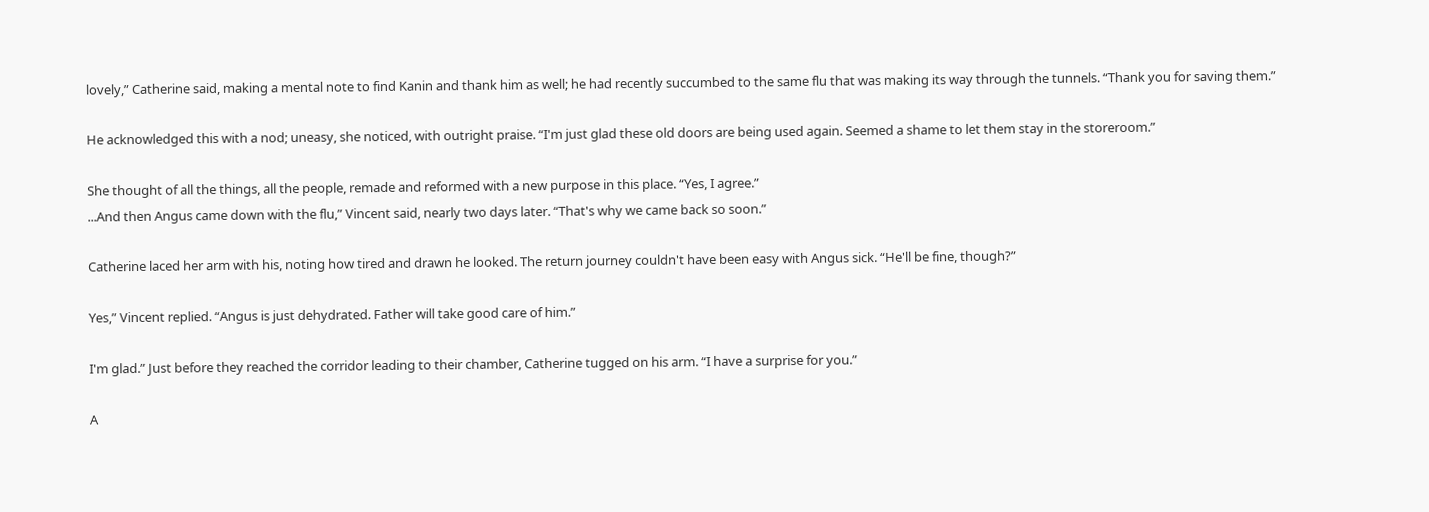lovely,” Catherine said, making a mental note to find Kanin and thank him as well; he had recently succumbed to the same flu that was making its way through the tunnels. “Thank you for saving them.”

He acknowledged this with a nod; uneasy, she noticed, with outright praise. “I'm just glad these old doors are being used again. Seemed a shame to let them stay in the storeroom.”

She thought of all the things, all the people, remade and reformed with a new purpose in this place. “Yes, I agree.”
...And then Angus came down with the flu,” Vincent said, nearly two days later. “That's why we came back so soon.”

Catherine laced her arm with his, noting how tired and drawn he looked. The return journey couldn't have been easy with Angus sick. “He'll be fine, though?”

Yes,” Vincent replied. “Angus is just dehydrated. Father will take good care of him.”

I'm glad.” Just before they reached the corridor leading to their chamber, Catherine tugged on his arm. “I have a surprise for you.”

A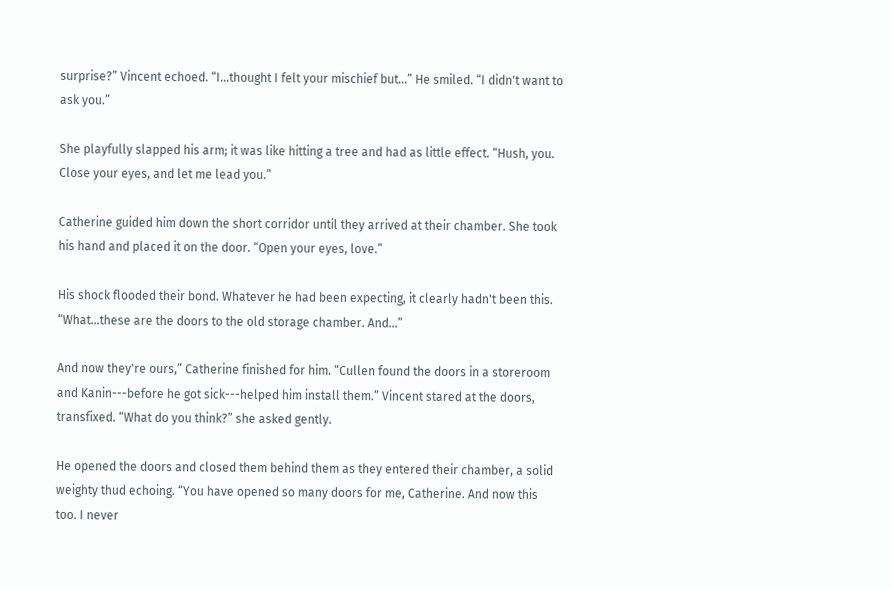surprise?” Vincent echoed. “I...thought I felt your mischief but...” He smiled. “I didn't want to ask you.”

She playfully slapped his arm; it was like hitting a tree and had as little effect. “Hush, you. Close your eyes, and let me lead you.”

Catherine guided him down the short corridor until they arrived at their chamber. She took his hand and placed it on the door. “Open your eyes, love.”

His shock flooded their bond. Whatever he had been expecting, it clearly hadn't been this. “What...these are the doors to the old storage chamber. And...”

And now they're ours,” Catherine finished for him. “Cullen found the doors in a storeroom and Kanin---before he got sick---helped him install them.” Vincent stared at the doors, transfixed. “What do you think?” she asked gently.

He opened the doors and closed them behind them as they entered their chamber, a solid weighty thud echoing. “You have opened so many doors for me, Catherine. And now this too. I never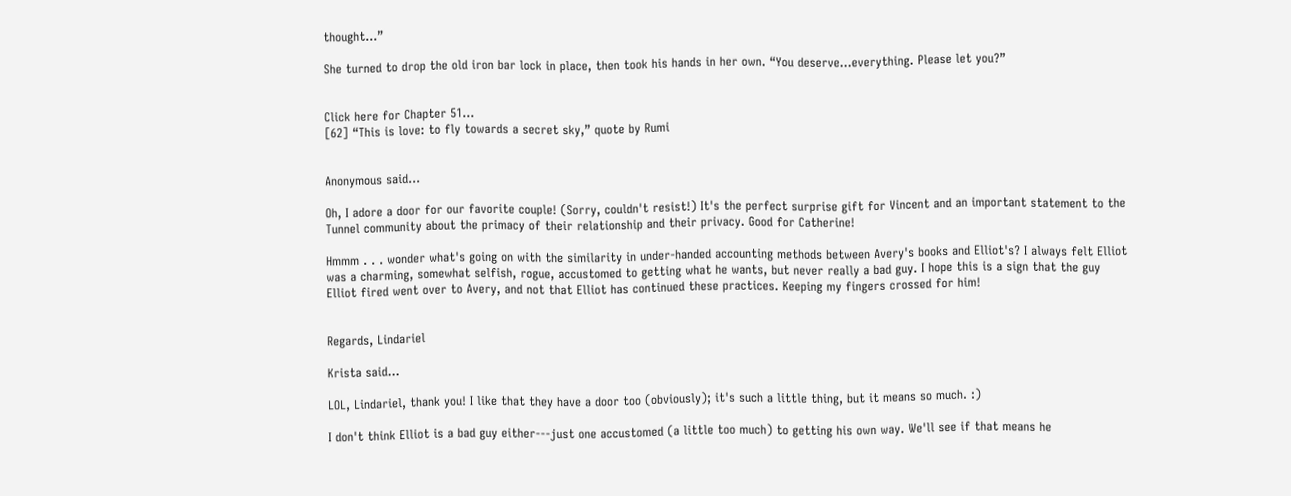thought...”

She turned to drop the old iron bar lock in place, then took his hands in her own. “You deserve...everything. Please let you?”


Click here for Chapter 51...
[62] “This is love: to fly towards a secret sky,” quote by Rumi


Anonymous said...

Oh, I adore a door for our favorite couple! (Sorry, couldn't resist!) It's the perfect surprise gift for Vincent and an important statement to the Tunnel community about the primacy of their relationship and their privacy. Good for Catherine!

Hmmm . . . wonder what's going on with the similarity in under-handed accounting methods between Avery's books and Elliot's? I always felt Elliot was a charming, somewhat selfish, rogue, accustomed to getting what he wants, but never really a bad guy. I hope this is a sign that the guy Elliot fired went over to Avery, and not that Elliot has continued these practices. Keeping my fingers crossed for him!


Regards, Lindariel

Krista said...

LOL, Lindariel, thank you! I like that they have a door too (obviously); it's such a little thing, but it means so much. :)

I don't think Elliot is a bad guy either---just one accustomed (a little too much) to getting his own way. We'll see if that means he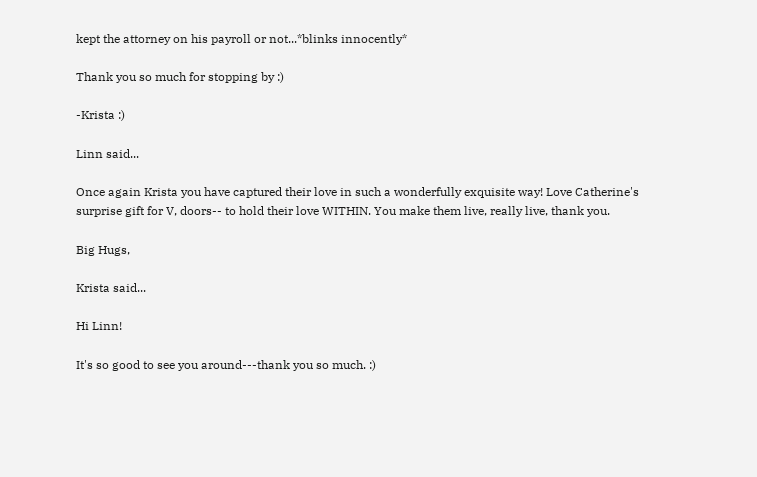kept the attorney on his payroll or not...*blinks innocently*

Thank you so much for stopping by :)

-Krista :)

Linn said...

Once again Krista you have captured their love in such a wonderfully exquisite way! Love Catherine's surprise gift for V, doors-- to hold their love WITHIN. You make them live, really live, thank you.

Big Hugs,

Krista said...

Hi Linn!

It's so good to see you around---thank you so much. :)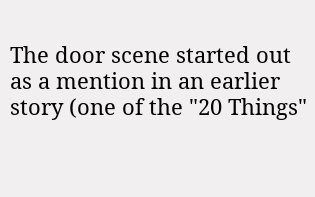The door scene started out as a mention in an earlier story (one of the "20 Things"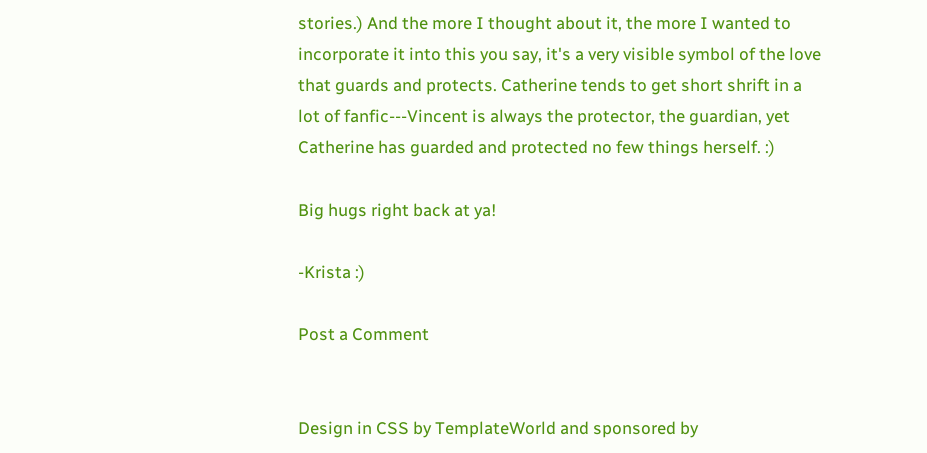stories.) And the more I thought about it, the more I wanted to incorporate it into this you say, it's a very visible symbol of the love that guards and protects. Catherine tends to get short shrift in a lot of fanfic---Vincent is always the protector, the guardian, yet Catherine has guarded and protected no few things herself. :)

Big hugs right back at ya!

-Krista :)

Post a Comment


Design in CSS by TemplateWorld and sponsored by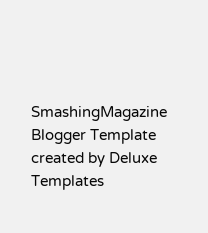SmashingMagazine
Blogger Template created by Deluxe Templates